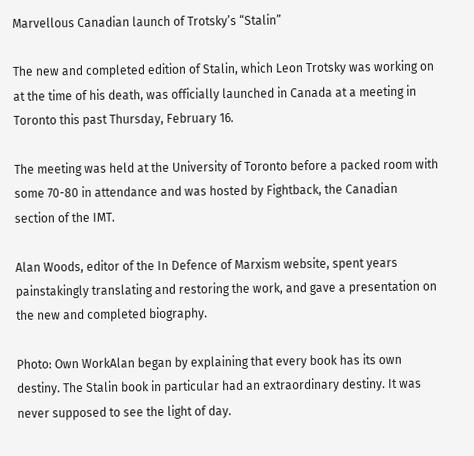Marvellous Canadian launch of Trotsky’s “Stalin”

The new and completed edition of Stalin, which Leon Trotsky was working on at the time of his death, was officially launched in Canada at a meeting in Toronto this past Thursday, February 16.

The meeting was held at the University of Toronto before a packed room with some 70-80 in attendance and was hosted by Fightback, the Canadian section of the IMT.

Alan Woods, editor of the In Defence of Marxism website, spent years painstakingly translating and restoring the work, and gave a presentation on the new and completed biography.

Photo: Own WorkAlan began by explaining that every book has its own destiny. The Stalin book in particular had an extraordinary destiny. It was never supposed to see the light of day.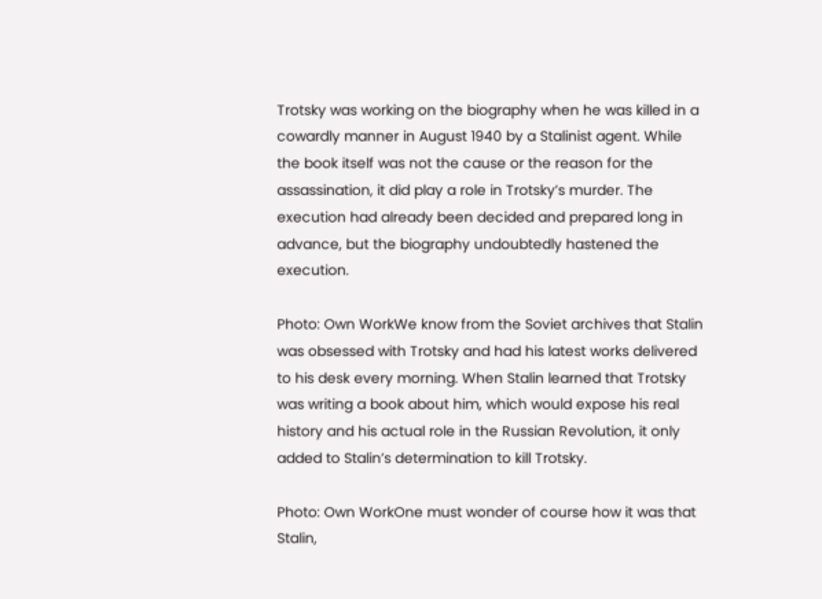Trotsky was working on the biography when he was killed in a cowardly manner in August 1940 by a Stalinist agent. While the book itself was not the cause or the reason for the assassination, it did play a role in Trotsky’s murder. The execution had already been decided and prepared long in advance, but the biography undoubtedly hastened the execution.

Photo: Own WorkWe know from the Soviet archives that Stalin was obsessed with Trotsky and had his latest works delivered to his desk every morning. When Stalin learned that Trotsky was writing a book about him, which would expose his real history and his actual role in the Russian Revolution, it only added to Stalin’s determination to kill Trotsky.

Photo: Own WorkOne must wonder of course how it was that Stalin,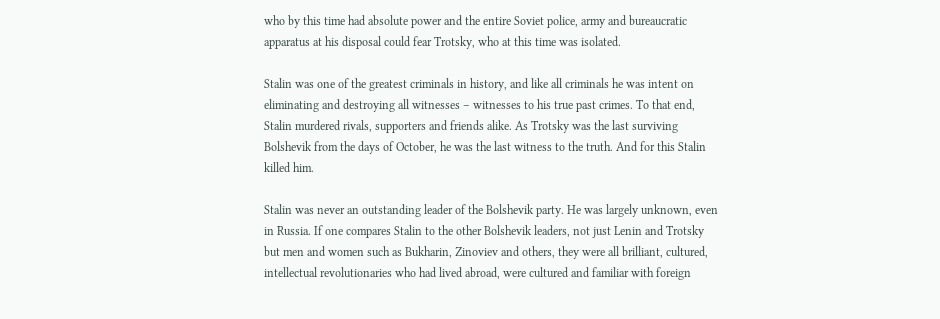who by this time had absolute power and the entire Soviet police, army and bureaucratic apparatus at his disposal could fear Trotsky, who at this time was isolated.

Stalin was one of the greatest criminals in history, and like all criminals he was intent on eliminating and destroying all witnesses – witnesses to his true past crimes. To that end, Stalin murdered rivals, supporters and friends alike. As Trotsky was the last surviving Bolshevik from the days of October, he was the last witness to the truth. And for this Stalin killed him.

Stalin was never an outstanding leader of the Bolshevik party. He was largely unknown, even in Russia. If one compares Stalin to the other Bolshevik leaders, not just Lenin and Trotsky but men and women such as Bukharin, Zinoviev and others, they were all brilliant, cultured, intellectual revolutionaries who had lived abroad, were cultured and familiar with foreign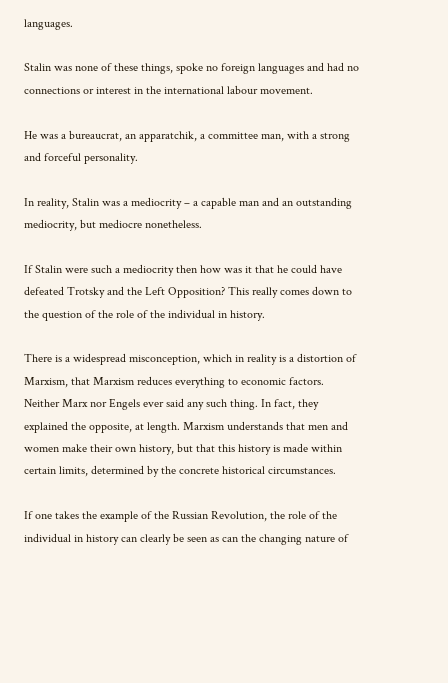languages.

Stalin was none of these things, spoke no foreign languages and had no connections or interest in the international labour movement.

He was a bureaucrat, an apparatchik, a committee man, with a strong and forceful personality.

In reality, Stalin was a mediocrity – a capable man and an outstanding mediocrity, but mediocre nonetheless.

If Stalin were such a mediocrity then how was it that he could have defeated Trotsky and the Left Opposition? This really comes down to the question of the role of the individual in history.

There is a widespread misconception, which in reality is a distortion of Marxism, that Marxism reduces everything to economic factors. Neither Marx nor Engels ever said any such thing. In fact, they explained the opposite, at length. Marxism understands that men and women make their own history, but that this history is made within certain limits, determined by the concrete historical circumstances.

If one takes the example of the Russian Revolution, the role of the individual in history can clearly be seen as can the changing nature of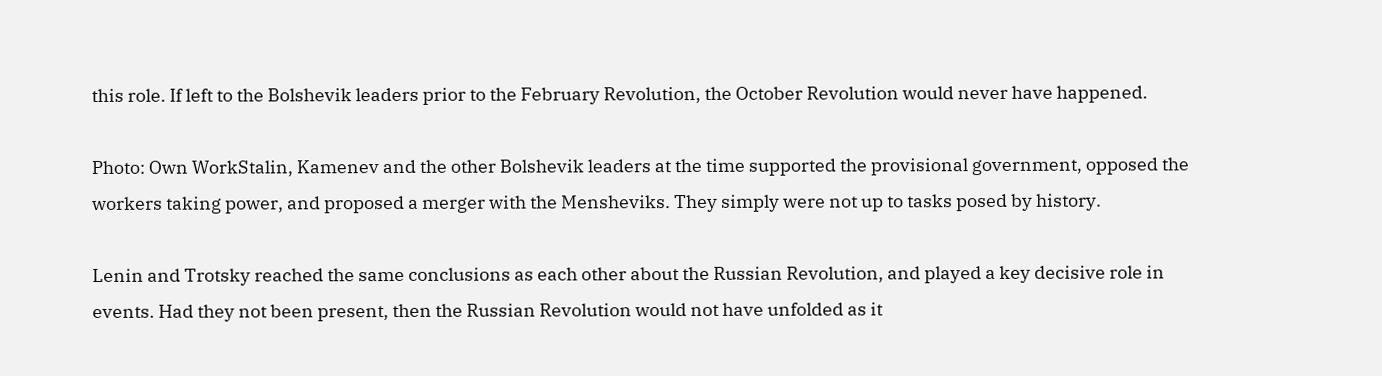this role. If left to the Bolshevik leaders prior to the February Revolution, the October Revolution would never have happened.

Photo: Own WorkStalin, Kamenev and the other Bolshevik leaders at the time supported the provisional government, opposed the workers taking power, and proposed a merger with the Mensheviks. They simply were not up to tasks posed by history.

Lenin and Trotsky reached the same conclusions as each other about the Russian Revolution, and played a key decisive role in events. Had they not been present, then the Russian Revolution would not have unfolded as it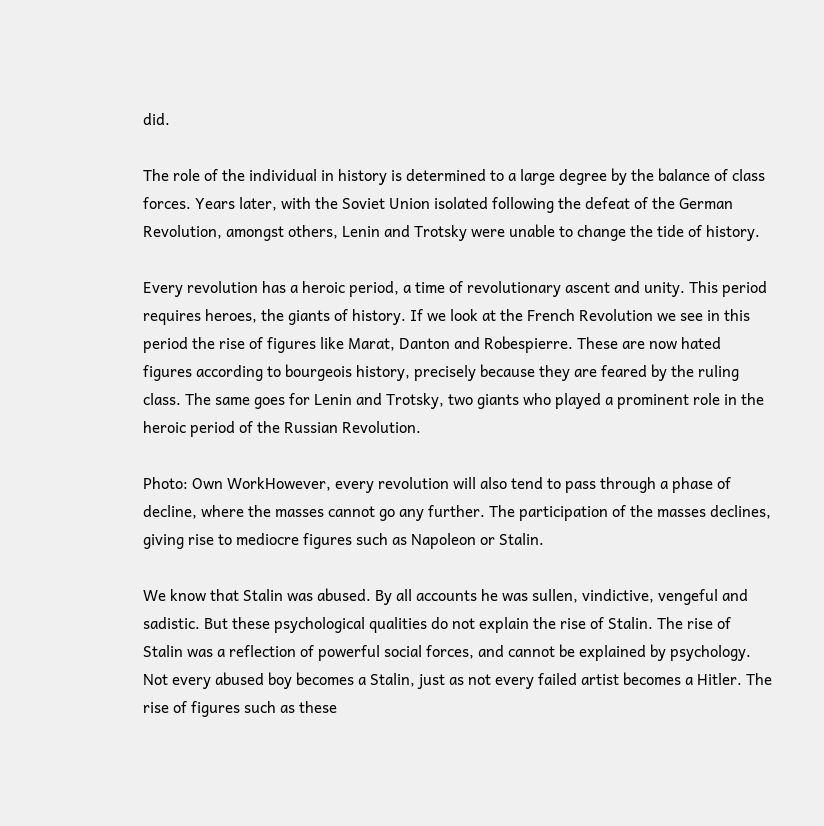did.

The role of the individual in history is determined to a large degree by the balance of class forces. Years later, with the Soviet Union isolated following the defeat of the German Revolution, amongst others, Lenin and Trotsky were unable to change the tide of history.

Every revolution has a heroic period, a time of revolutionary ascent and unity. This period requires heroes, the giants of history. If we look at the French Revolution we see in this period the rise of figures like Marat, Danton and Robespierre. These are now hated figures according to bourgeois history, precisely because they are feared by the ruling class. The same goes for Lenin and Trotsky, two giants who played a prominent role in the heroic period of the Russian Revolution.

Photo: Own WorkHowever, every revolution will also tend to pass through a phase of decline, where the masses cannot go any further. The participation of the masses declines, giving rise to mediocre figures such as Napoleon or Stalin.

We know that Stalin was abused. By all accounts he was sullen, vindictive, vengeful and sadistic. But these psychological qualities do not explain the rise of Stalin. The rise of Stalin was a reflection of powerful social forces, and cannot be explained by psychology. Not every abused boy becomes a Stalin, just as not every failed artist becomes a Hitler. The rise of figures such as these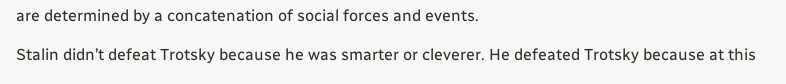are determined by a concatenation of social forces and events.

Stalin didn’t defeat Trotsky because he was smarter or cleverer. He defeated Trotsky because at this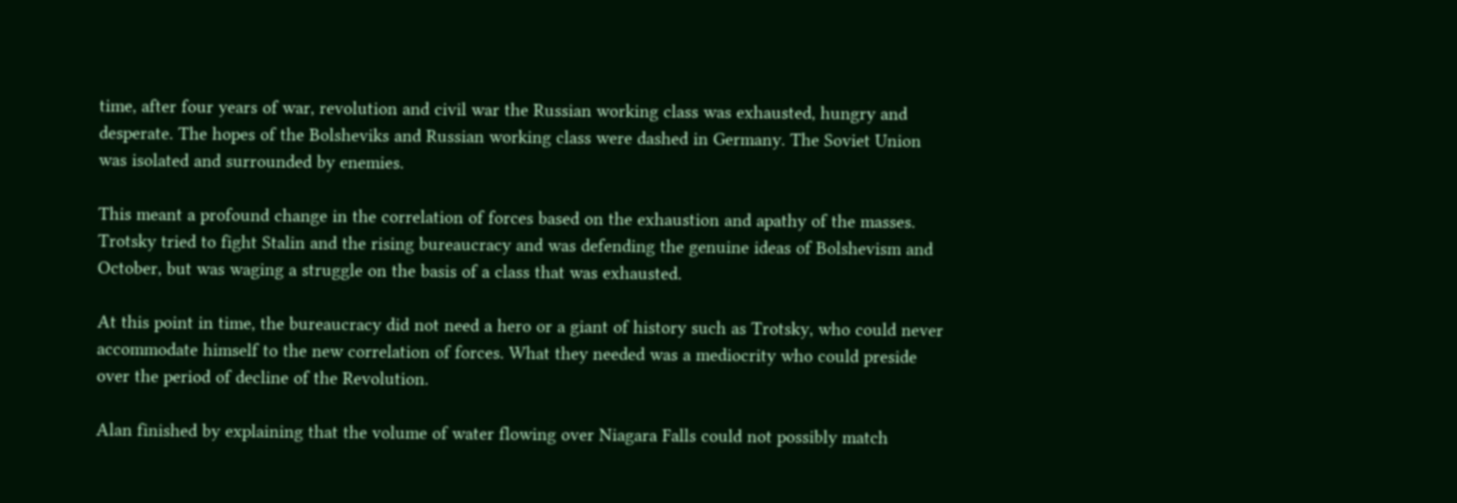time, after four years of war, revolution and civil war the Russian working class was exhausted, hungry and desperate. The hopes of the Bolsheviks and Russian working class were dashed in Germany. The Soviet Union was isolated and surrounded by enemies.

This meant a profound change in the correlation of forces based on the exhaustion and apathy of the masses. Trotsky tried to fight Stalin and the rising bureaucracy and was defending the genuine ideas of Bolshevism and October, but was waging a struggle on the basis of a class that was exhausted.

At this point in time, the bureaucracy did not need a hero or a giant of history such as Trotsky, who could never accommodate himself to the new correlation of forces. What they needed was a mediocrity who could preside over the period of decline of the Revolution.

Alan finished by explaining that the volume of water flowing over Niagara Falls could not possibly match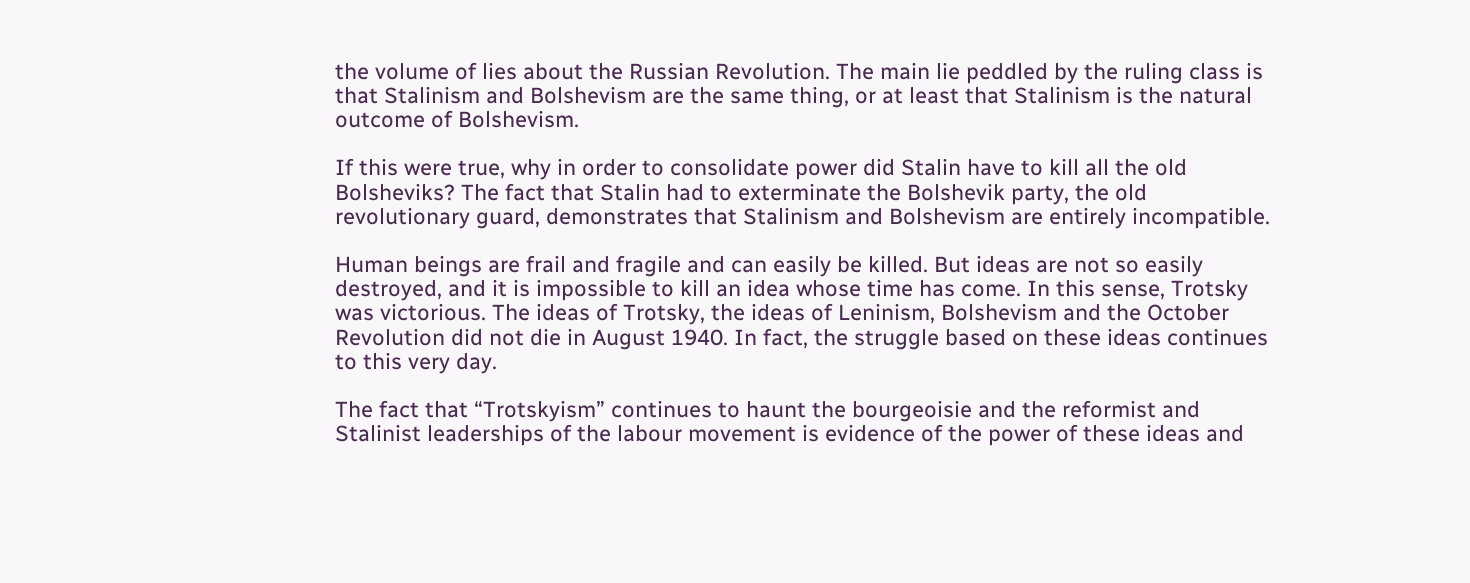the volume of lies about the Russian Revolution. The main lie peddled by the ruling class is that Stalinism and Bolshevism are the same thing, or at least that Stalinism is the natural outcome of Bolshevism.

If this were true, why in order to consolidate power did Stalin have to kill all the old Bolsheviks? The fact that Stalin had to exterminate the Bolshevik party, the old revolutionary guard, demonstrates that Stalinism and Bolshevism are entirely incompatible.

Human beings are frail and fragile and can easily be killed. But ideas are not so easily destroyed, and it is impossible to kill an idea whose time has come. In this sense, Trotsky was victorious. The ideas of Trotsky, the ideas of Leninism, Bolshevism and the October Revolution did not die in August 1940. In fact, the struggle based on these ideas continues to this very day.

The fact that “Trotskyism” continues to haunt the bourgeoisie and the reformist and Stalinist leaderships of the labour movement is evidence of the power of these ideas and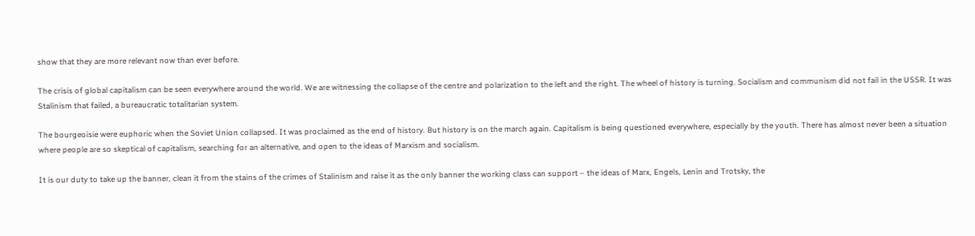show that they are more relevant now than ever before.

The crisis of global capitalism can be seen everywhere around the world. We are witnessing the collapse of the centre and polarization to the left and the right. The wheel of history is turning. Socialism and communism did not fail in the USSR. It was Stalinism that failed, a bureaucratic totalitarian system.

The bourgeoisie were euphoric when the Soviet Union collapsed. It was proclaimed as the end of history. But history is on the march again. Capitalism is being questioned everywhere, especially by the youth. There has almost never been a situation where people are so skeptical of capitalism, searching for an alternative, and open to the ideas of Marxism and socialism.

It is our duty to take up the banner, clean it from the stains of the crimes of Stalinism and raise it as the only banner the working class can support – the ideas of Marx, Engels, Lenin and Trotsky, the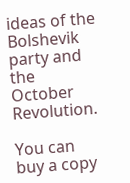ideas of the Bolshevik party and the October Revolution.

You can buy a copy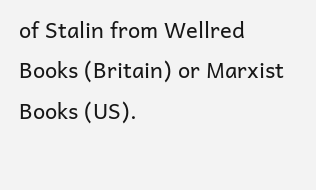of Stalin from Wellred Books (Britain) or Marxist Books (US).